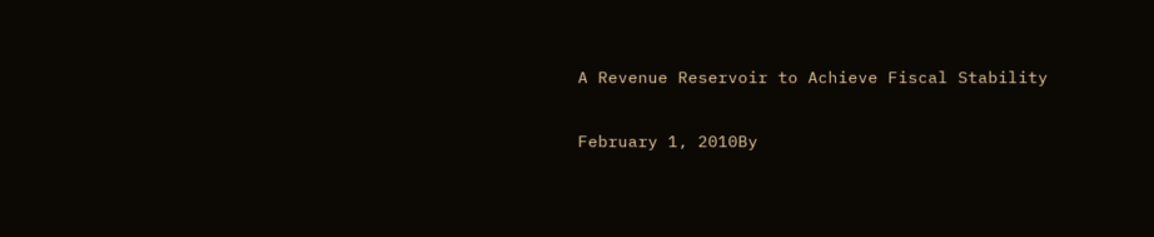A Revenue Reservoir to Achieve Fiscal Stability

February 1, 2010By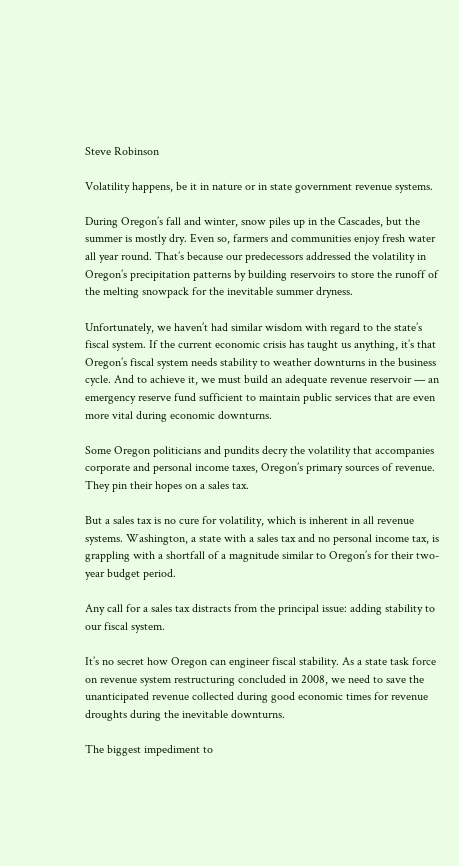Steve Robinson

Volatility happens, be it in nature or in state government revenue systems.

During Oregon’s fall and winter, snow piles up in the Cascades, but the summer is mostly dry. Even so, farmers and communities enjoy fresh water all year round. That’s because our predecessors addressed the volatility in Oregon’s precipitation patterns by building reservoirs to store the runoff of the melting snowpack for the inevitable summer dryness.

Unfortunately, we haven’t had similar wisdom with regard to the state’s fiscal system. If the current economic crisis has taught us anything, it’s that Oregon’s fiscal system needs stability to weather downturns in the business cycle. And to achieve it, we must build an adequate revenue reservoir — an emergency reserve fund sufficient to maintain public services that are even more vital during economic downturns.

Some Oregon politicians and pundits decry the volatility that accompanies corporate and personal income taxes, Oregon’s primary sources of revenue. They pin their hopes on a sales tax.

But a sales tax is no cure for volatility, which is inherent in all revenue systems. Washington, a state with a sales tax and no personal income tax, is grappling with a shortfall of a magnitude similar to Oregon’s for their two-year budget period.

Any call for a sales tax distracts from the principal issue: adding stability to our fiscal system.

It’s no secret how Oregon can engineer fiscal stability. As a state task force on revenue system restructuring concluded in 2008, we need to save the unanticipated revenue collected during good economic times for revenue droughts during the inevitable downturns.

The biggest impediment to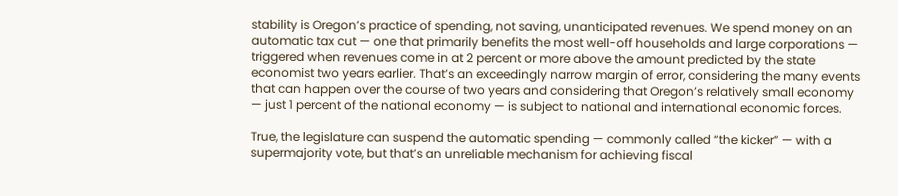stability is Oregon’s practice of spending, not saving, unanticipated revenues. We spend money on an automatic tax cut — one that primarily benefits the most well-off households and large corporations — triggered when revenues come in at 2 percent or more above the amount predicted by the state economist two years earlier. That’s an exceedingly narrow margin of error, considering the many events that can happen over the course of two years and considering that Oregon’s relatively small economy — just 1 percent of the national economy — is subject to national and international economic forces.

True, the legislature can suspend the automatic spending — commonly called “the kicker” — with a supermajority vote, but that’s an unreliable mechanism for achieving fiscal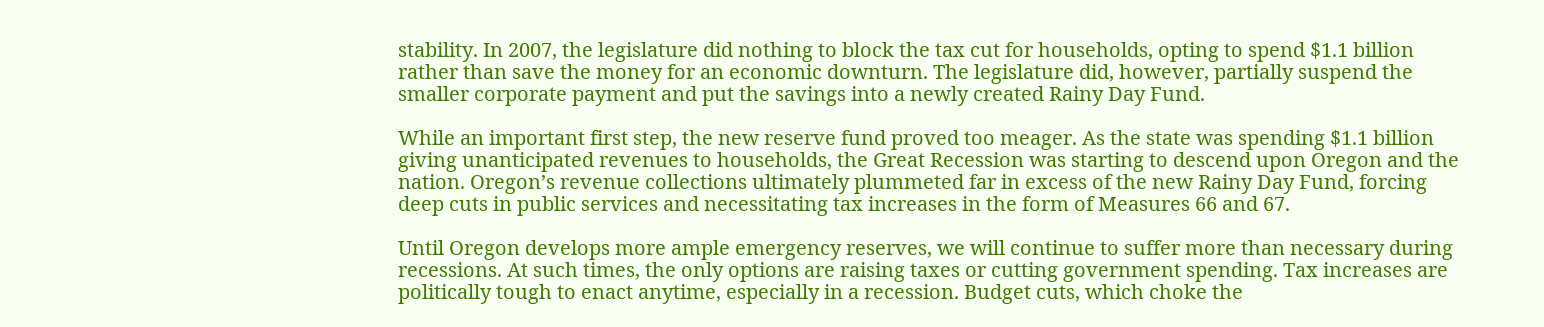stability. In 2007, the legislature did nothing to block the tax cut for households, opting to spend $1.1 billion rather than save the money for an economic downturn. The legislature did, however, partially suspend the smaller corporate payment and put the savings into a newly created Rainy Day Fund.

While an important first step, the new reserve fund proved too meager. As the state was spending $1.1 billion giving unanticipated revenues to households, the Great Recession was starting to descend upon Oregon and the nation. Oregon’s revenue collections ultimately plummeted far in excess of the new Rainy Day Fund, forcing deep cuts in public services and necessitating tax increases in the form of Measures 66 and 67.

Until Oregon develops more ample emergency reserves, we will continue to suffer more than necessary during recessions. At such times, the only options are raising taxes or cutting government spending. Tax increases are politically tough to enact anytime, especially in a recession. Budget cuts, which choke the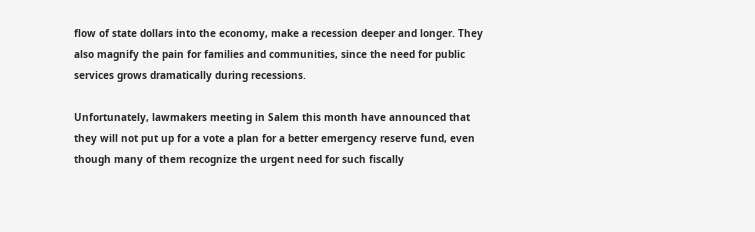flow of state dollars into the economy, make a recession deeper and longer. They also magnify the pain for families and communities, since the need for public services grows dramatically during recessions.

Unfortunately, lawmakers meeting in Salem this month have announced that they will not put up for a vote a plan for a better emergency reserve fund, even though many of them recognize the urgent need for such fiscally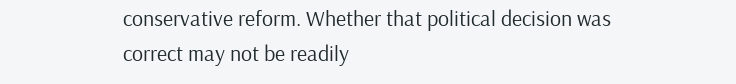conservative reform. Whether that political decision was correct may not be readily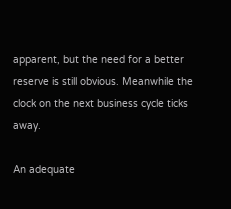apparent, but the need for a better reserve is still obvious. Meanwhile the clock on the next business cycle ticks away.

An adequate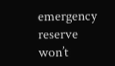emergency reserve won’t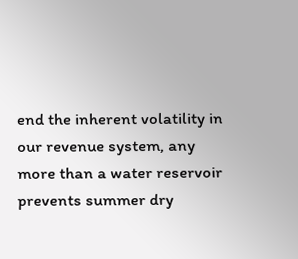end the inherent volatility in our revenue system, any more than a water reservoir prevents summer dry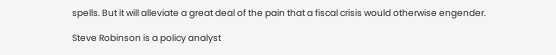spells. But it will alleviate a great deal of the pain that a fiscal crisis would otherwise engender.

Steve Robinson is a policy analyst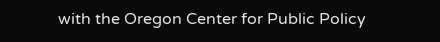with the Oregon Center for Public Policy